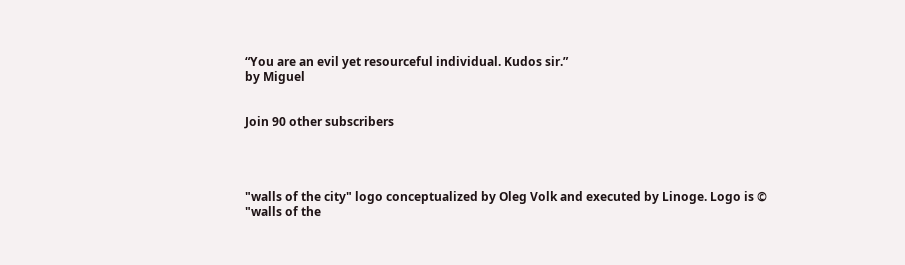“You are an evil yet resourceful individual. Kudos sir.”
by Miguel


Join 90 other subscribers




"walls of the city" logo conceptualized by Oleg Volk and executed by Linoge. Logo is © "walls of the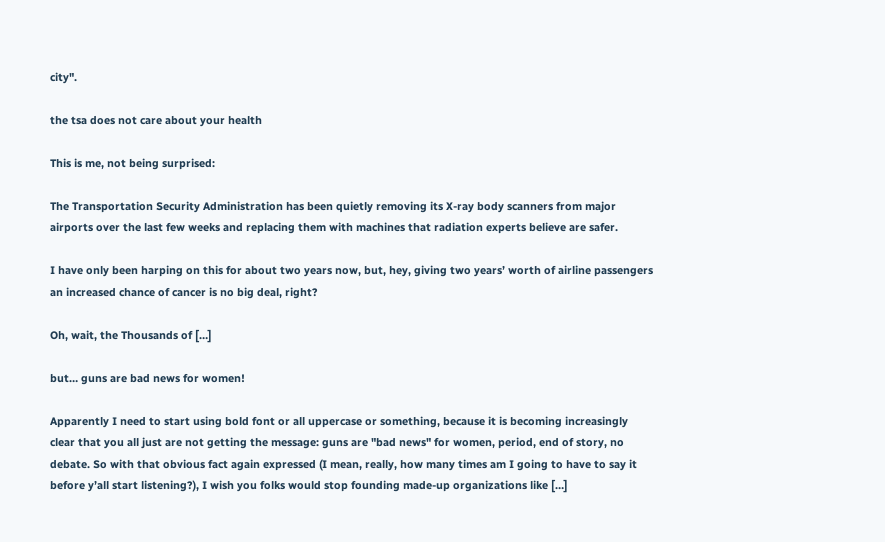city".

the tsa does not care about your health

This is me, not being surprised:

The Transportation Security Administration has been quietly removing its X-ray body scanners from major airports over the last few weeks and replacing them with machines that radiation experts believe are safer.

I have only been harping on this for about two years now, but, hey, giving two years’ worth of airline passengers an increased chance of cancer is no big deal, right?

Oh, wait, the Thousands of […]

but… guns are bad news for women!

Apparently I need to start using bold font or all uppercase or something, because it is becoming increasingly clear that you all just are not getting the message: guns are "bad news" for women, period, end of story, no debate. So with that obvious fact again expressed (I mean, really, how many times am I going to have to say it before y’all start listening?), I wish you folks would stop founding made-up organizations like […]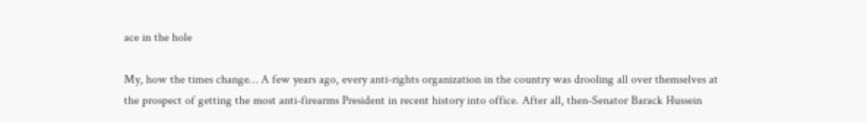ace in the hole

My, how the times change… A few years ago, every anti-rights organization in the country was drooling all over themselves at the prospect of getting the most anti-firearms President in recent history into office. After all, then-Senator Barack Hussein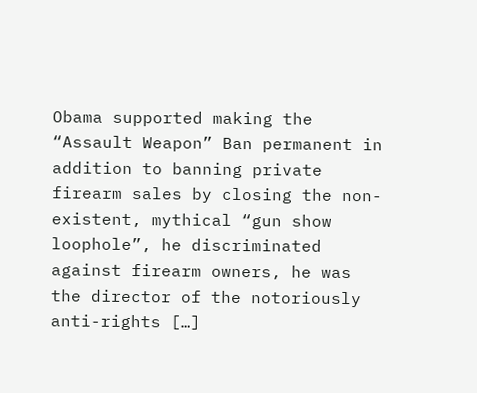Obama supported making the “Assault Weapon” Ban permanent in addition to banning private firearm sales by closing the non-existent, mythical “gun show loophole”, he discriminated against firearm owners, he was the director of the notoriously anti-rights […]